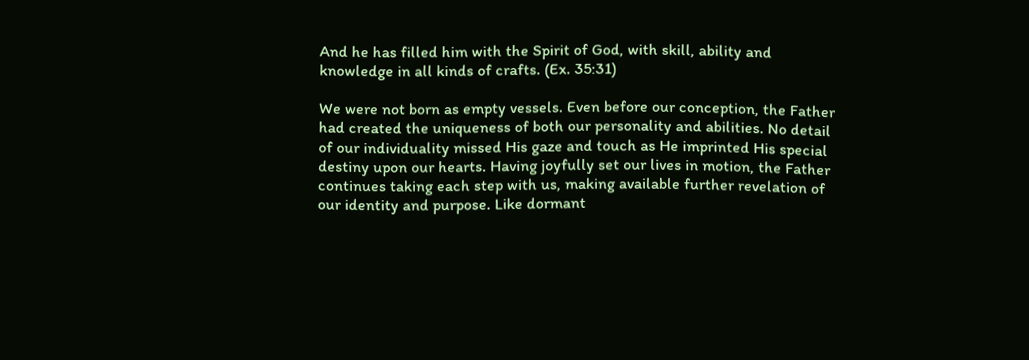And he has filled him with the Spirit of God, with skill, ability and knowledge in all kinds of crafts. (Ex. 35:31)

We were not born as empty vessels. Even before our conception, the Father had created the uniqueness of both our personality and abilities. No detail of our individuality missed His gaze and touch as He imprinted His special destiny upon our hearts. Having joyfully set our lives in motion, the Father continues taking each step with us, making available further revelation of our identity and purpose. Like dormant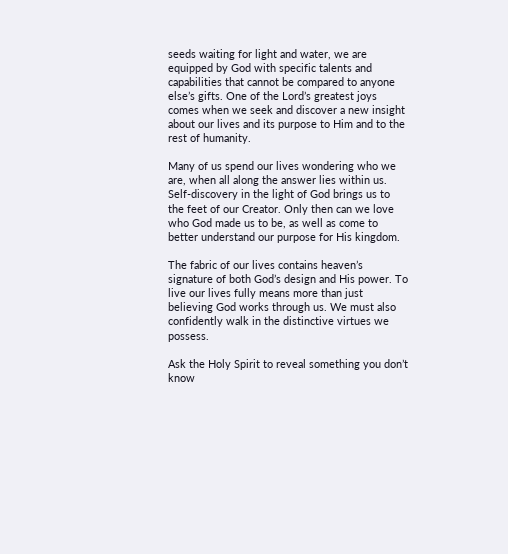seeds waiting for light and water, we are equipped by God with specific talents and capabilities that cannot be compared to anyone else’s gifts. One of the Lord’s greatest joys comes when we seek and discover a new insight about our lives and its purpose to Him and to the rest of humanity.

Many of us spend our lives wondering who we are, when all along the answer lies within us. Self-discovery in the light of God brings us to the feet of our Creator. Only then can we love who God made us to be, as well as come to better understand our purpose for His kingdom.

The fabric of our lives contains heaven’s signature of both God’s design and His power. To live our lives fully means more than just believing God works through us. We must also confidently walk in the distinctive virtues we possess.

Ask the Holy Spirit to reveal something you don’t know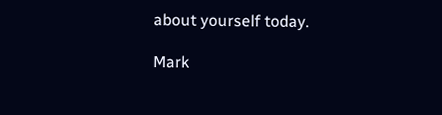about yourself today.

Mark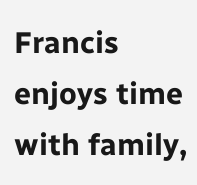Francis enjoys time with family,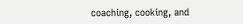coaching, cooking, and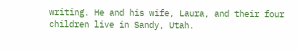writing. He and his wife, Laura, and their four children live in Sandy, Utah.